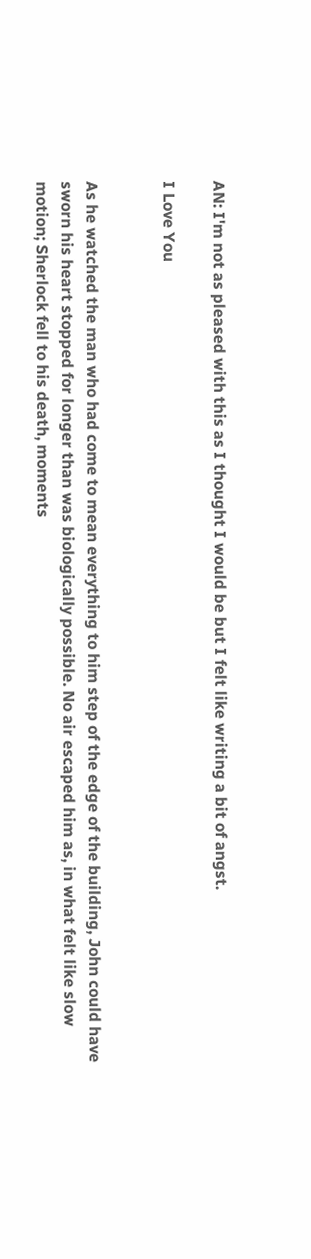AN: I'm not as pleased with this as I thought I would be but I felt like writing a bit of angst.

I Love You


As he watched the man who had come to mean everything to him step of the edge of the building, John could have sworn his heart stopped for longer than was biologically possible. No air escaped him as, in what felt like slow motion; Sherlock fell to his death, moments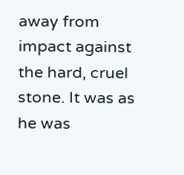away from impact against the hard, cruel stone. It was as he was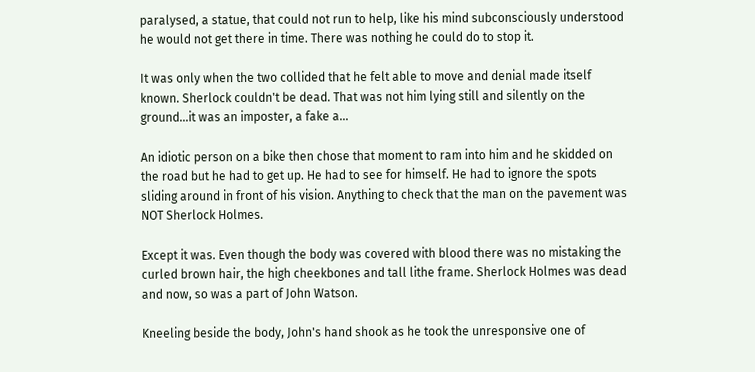paralysed, a statue, that could not run to help, like his mind subconsciously understood he would not get there in time. There was nothing he could do to stop it.

It was only when the two collided that he felt able to move and denial made itself known. Sherlock couldn't be dead. That was not him lying still and silently on the ground…it was an imposter, a fake a…

An idiotic person on a bike then chose that moment to ram into him and he skidded on the road but he had to get up. He had to see for himself. He had to ignore the spots sliding around in front of his vision. Anything to check that the man on the pavement was NOT Sherlock Holmes.

Except it was. Even though the body was covered with blood there was no mistaking the curled brown hair, the high cheekbones and tall lithe frame. Sherlock Holmes was dead and now, so was a part of John Watson.

Kneeling beside the body, John's hand shook as he took the unresponsive one of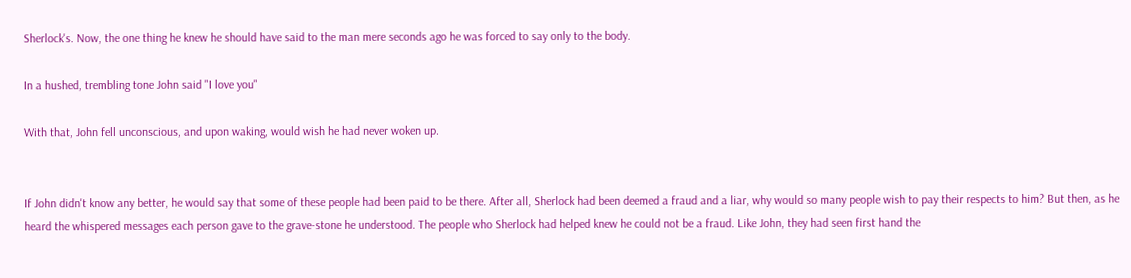Sherlock's. Now, the one thing he knew he should have said to the man mere seconds ago he was forced to say only to the body.

In a hushed, trembling tone John said "I love you"

With that, John fell unconscious, and upon waking, would wish he had never woken up.


If John didn't know any better, he would say that some of these people had been paid to be there. After all, Sherlock had been deemed a fraud and a liar, why would so many people wish to pay their respects to him? But then, as he heard the whispered messages each person gave to the grave-stone he understood. The people who Sherlock had helped knew he could not be a fraud. Like John, they had seen first hand the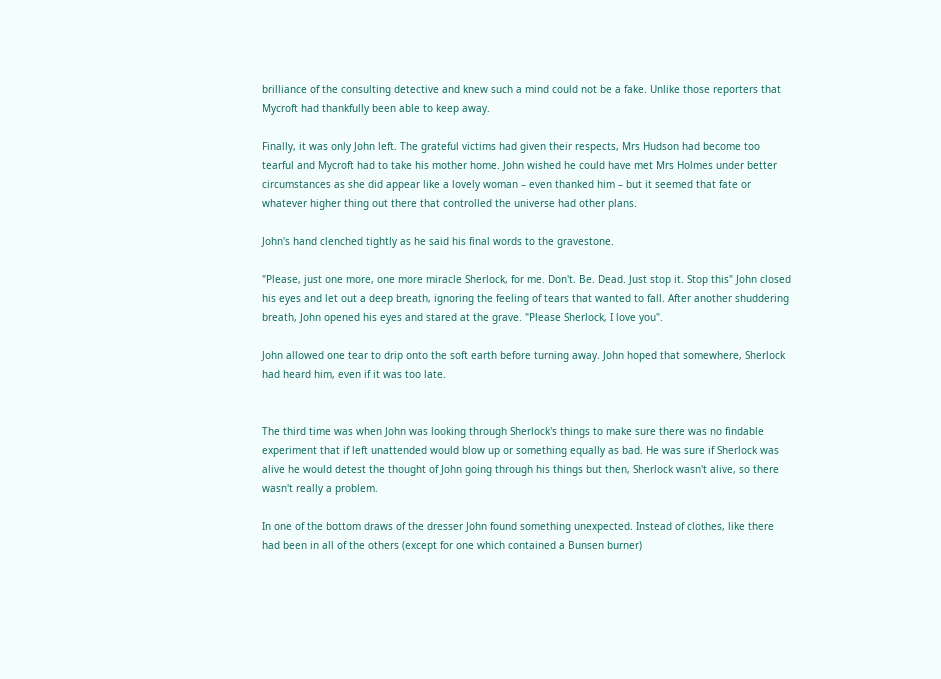brilliance of the consulting detective and knew such a mind could not be a fake. Unlike those reporters that Mycroft had thankfully been able to keep away.

Finally, it was only John left. The grateful victims had given their respects, Mrs Hudson had become too tearful and Mycroft had to take his mother home. John wished he could have met Mrs Holmes under better circumstances as she did appear like a lovely woman – even thanked him – but it seemed that fate or whatever higher thing out there that controlled the universe had other plans.

John's hand clenched tightly as he said his final words to the gravestone.

"Please, just one more, one more miracle Sherlock, for me. Don't. Be. Dead. Just stop it. Stop this" John closed his eyes and let out a deep breath, ignoring the feeling of tears that wanted to fall. After another shuddering breath, John opened his eyes and stared at the grave. "Please Sherlock, I love you".

John allowed one tear to drip onto the soft earth before turning away. John hoped that somewhere, Sherlock had heard him, even if it was too late.


The third time was when John was looking through Sherlock's things to make sure there was no findable experiment that if left unattended would blow up or something equally as bad. He was sure if Sherlock was alive he would detest the thought of John going through his things but then, Sherlock wasn't alive, so there wasn't really a problem.

In one of the bottom draws of the dresser John found something unexpected. Instead of clothes, like there had been in all of the others (except for one which contained a Bunsen burner)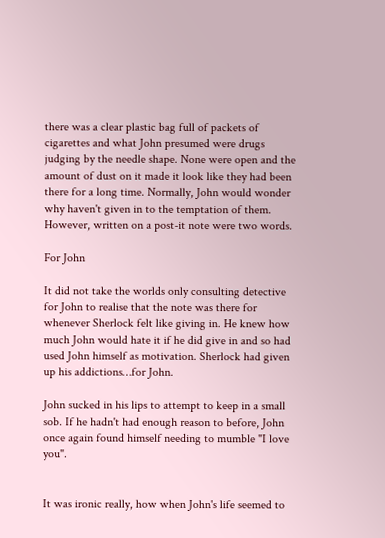there was a clear plastic bag full of packets of cigarettes and what John presumed were drugs judging by the needle shape. None were open and the amount of dust on it made it look like they had been there for a long time. Normally, John would wonder why haven't given in to the temptation of them. However, written on a post-it note were two words.

For John

It did not take the worlds only consulting detective for John to realise that the note was there for whenever Sherlock felt like giving in. He knew how much John would hate it if he did give in and so had used John himself as motivation. Sherlock had given up his addictions…for John.

John sucked in his lips to attempt to keep in a small sob. If he hadn't had enough reason to before, John once again found himself needing to mumble "I love you".


It was ironic really, how when John's life seemed to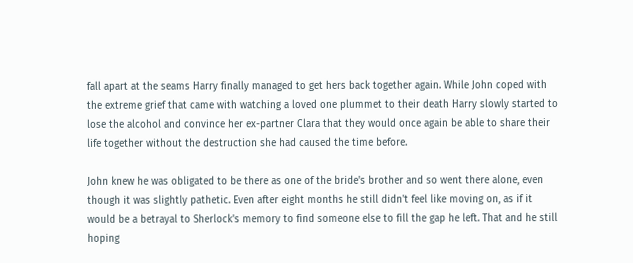fall apart at the seams Harry finally managed to get hers back together again. While John coped with the extreme grief that came with watching a loved one plummet to their death Harry slowly started to lose the alcohol and convince her ex-partner Clara that they would once again be able to share their life together without the destruction she had caused the time before.

John knew he was obligated to be there as one of the bride's brother and so went there alone, even though it was slightly pathetic. Even after eight months he still didn't feel like moving on, as if it would be a betrayal to Sherlock's memory to find someone else to fill the gap he left. That and he still hoping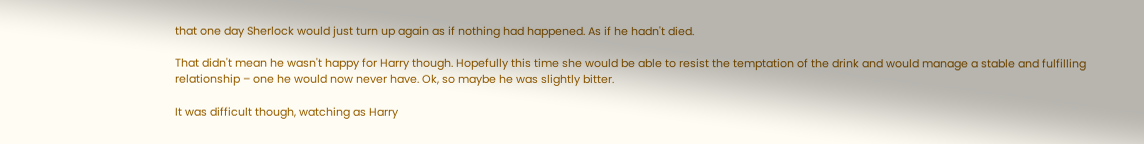that one day Sherlock would just turn up again as if nothing had happened. As if he hadn't died.

That didn't mean he wasn't happy for Harry though. Hopefully this time she would be able to resist the temptation of the drink and would manage a stable and fulfilling relationship – one he would now never have. Ok, so maybe he was slightly bitter.

It was difficult though, watching as Harry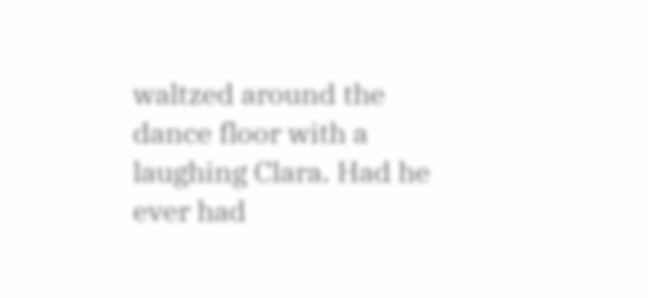waltzed around the dance floor with a laughing Clara. Had he ever had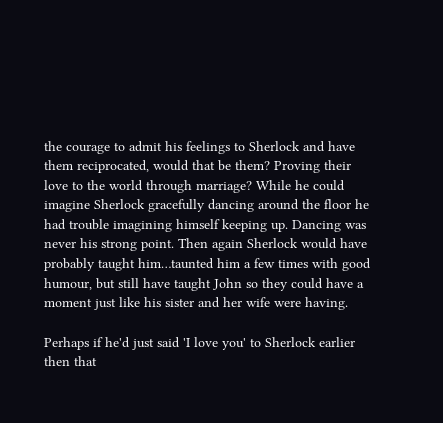the courage to admit his feelings to Sherlock and have them reciprocated, would that be them? Proving their love to the world through marriage? While he could imagine Sherlock gracefully dancing around the floor he had trouble imagining himself keeping up. Dancing was never his strong point. Then again Sherlock would have probably taught him…taunted him a few times with good humour, but still have taught John so they could have a moment just like his sister and her wife were having.

Perhaps if he'd just said 'I love you' to Sherlock earlier then that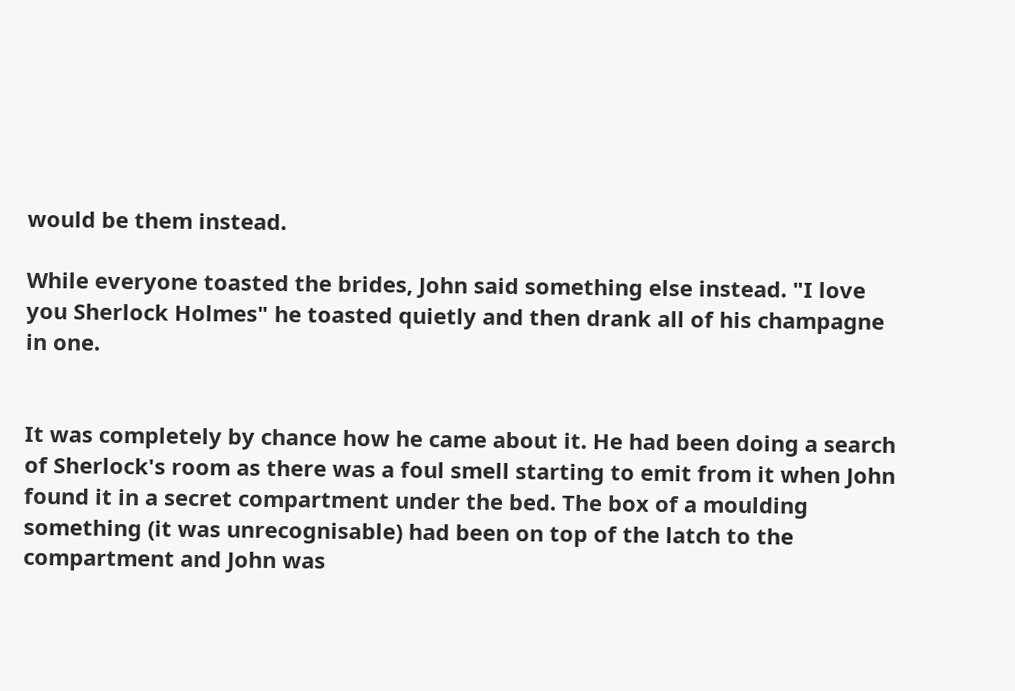would be them instead.

While everyone toasted the brides, John said something else instead. "I love you Sherlock Holmes" he toasted quietly and then drank all of his champagne in one.


It was completely by chance how he came about it. He had been doing a search of Sherlock's room as there was a foul smell starting to emit from it when John found it in a secret compartment under the bed. The box of a moulding something (it was unrecognisable) had been on top of the latch to the compartment and John was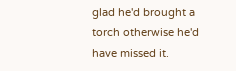glad he'd brought a torch otherwise he'd have missed it.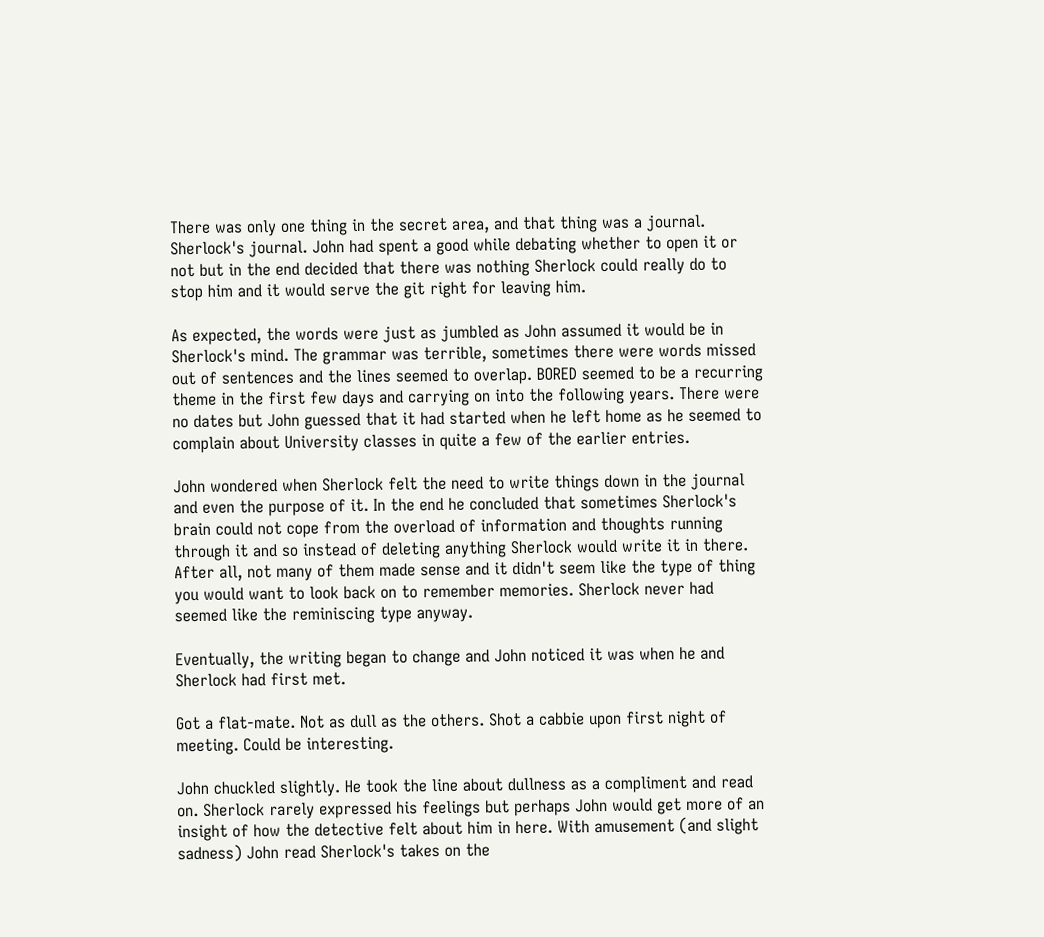There was only one thing in the secret area, and that thing was a journal. Sherlock's journal. John had spent a good while debating whether to open it or not but in the end decided that there was nothing Sherlock could really do to stop him and it would serve the git right for leaving him.

As expected, the words were just as jumbled as John assumed it would be in Sherlock's mind. The grammar was terrible, sometimes there were words missed out of sentences and the lines seemed to overlap. BORED seemed to be a recurring theme in the first few days and carrying on into the following years. There were no dates but John guessed that it had started when he left home as he seemed to complain about University classes in quite a few of the earlier entries.

John wondered when Sherlock felt the need to write things down in the journal and even the purpose of it. In the end he concluded that sometimes Sherlock's brain could not cope from the overload of information and thoughts running through it and so instead of deleting anything Sherlock would write it in there. After all, not many of them made sense and it didn't seem like the type of thing you would want to look back on to remember memories. Sherlock never had seemed like the reminiscing type anyway.

Eventually, the writing began to change and John noticed it was when he and Sherlock had first met.

Got a flat-mate. Not as dull as the others. Shot a cabbie upon first night of meeting. Could be interesting.

John chuckled slightly. He took the line about dullness as a compliment and read on. Sherlock rarely expressed his feelings but perhaps John would get more of an insight of how the detective felt about him in here. With amusement (and slight sadness) John read Sherlock's takes on the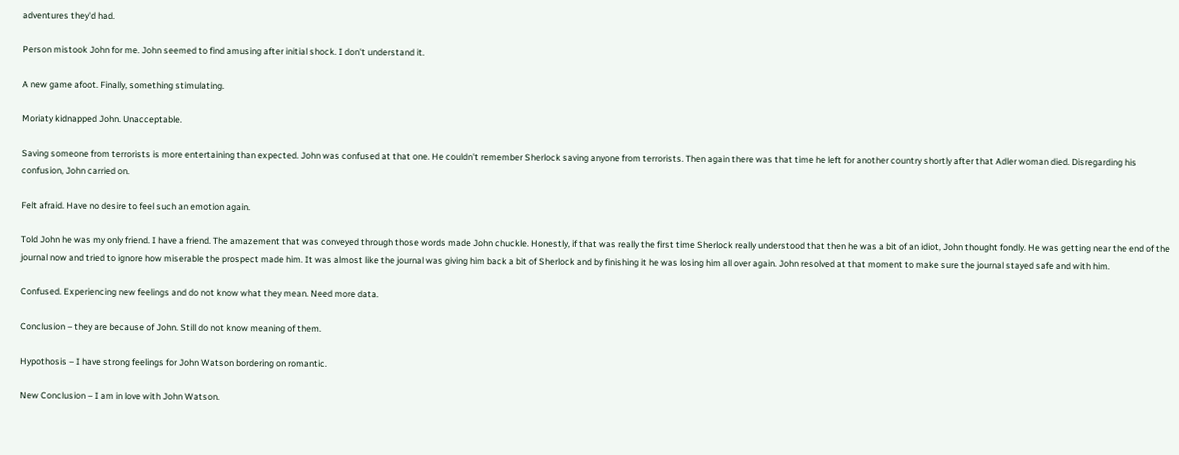adventures they'd had.

Person mistook John for me. John seemed to find amusing after initial shock. I don't understand it.

A new game afoot. Finally, something stimulating.

Moriaty kidnapped John. Unacceptable.

Saving someone from terrorists is more entertaining than expected. John was confused at that one. He couldn't remember Sherlock saving anyone from terrorists. Then again there was that time he left for another country shortly after that Adler woman died. Disregarding his confusion, John carried on.

Felt afraid. Have no desire to feel such an emotion again.

Told John he was my only friend. I have a friend. The amazement that was conveyed through those words made John chuckle. Honestly, if that was really the first time Sherlock really understood that then he was a bit of an idiot, John thought fondly. He was getting near the end of the journal now and tried to ignore how miserable the prospect made him. It was almost like the journal was giving him back a bit of Sherlock and by finishing it he was losing him all over again. John resolved at that moment to make sure the journal stayed safe and with him.

Confused. Experiencing new feelings and do not know what they mean. Need more data.

Conclusion – they are because of John. Still do not know meaning of them.

Hypothosis – I have strong feelings for John Watson bordering on romantic.

New Conclusion – I am in love with John Watson.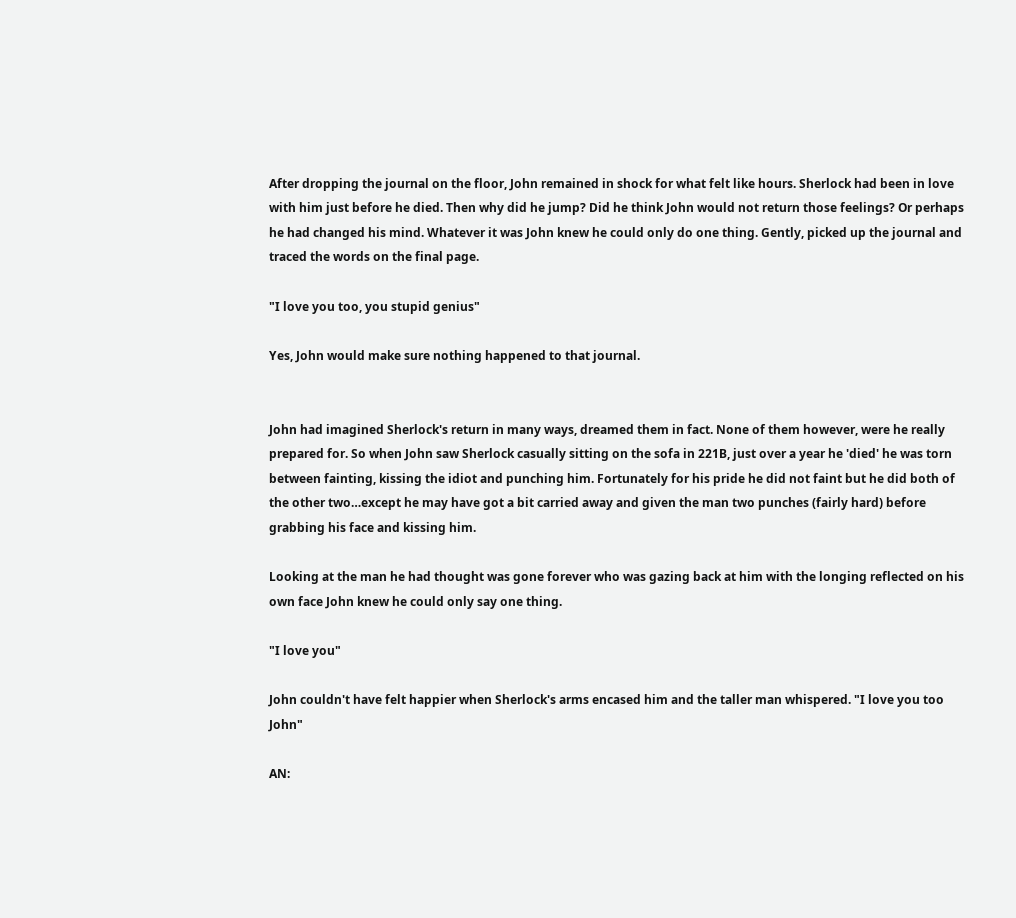After dropping the journal on the floor, John remained in shock for what felt like hours. Sherlock had been in love with him just before he died. Then why did he jump? Did he think John would not return those feelings? Or perhaps he had changed his mind. Whatever it was John knew he could only do one thing. Gently, picked up the journal and traced the words on the final page.

"I love you too, you stupid genius"

Yes, John would make sure nothing happened to that journal.


John had imagined Sherlock's return in many ways, dreamed them in fact. None of them however, were he really prepared for. So when John saw Sherlock casually sitting on the sofa in 221B, just over a year he 'died' he was torn between fainting, kissing the idiot and punching him. Fortunately for his pride he did not faint but he did both of the other two…except he may have got a bit carried away and given the man two punches (fairly hard) before grabbing his face and kissing him.

Looking at the man he had thought was gone forever who was gazing back at him with the longing reflected on his own face John knew he could only say one thing.

"I love you"

John couldn't have felt happier when Sherlock's arms encased him and the taller man whispered. "I love you too John"

AN: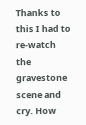Thanks to this I had to re-watch the gravestone scene and cry. How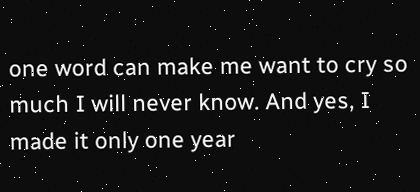one word can make me want to cry so much I will never know. And yes, I made it only one year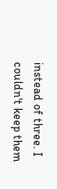instead of three. I couldn't keep them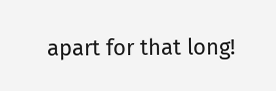apart for that long!